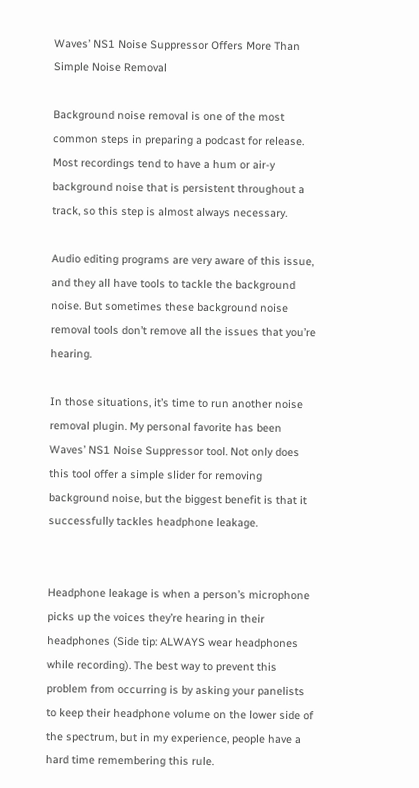Waves’ NS1 Noise Suppressor Offers More Than Simple Noise Removal

Background noise removal is one of the most common steps in preparing a podcast for release. Most recordings tend to have a hum or air-y background noise that is persistent throughout a track, so this step is almost always necessary.

Audio editing programs are very aware of this issue, and they all have tools to tackle the background noise. But sometimes these background noise removal tools don’t remove all the issues that you’re hearing.

In those situations, it’s time to run another noise removal plugin. My personal favorite has been Waves’ NS1 Noise Suppressor tool. Not only does this tool offer a simple slider for removing background noise, but the biggest benefit is that it successfully tackles headphone leakage.


Headphone leakage is when a person’s microphone picks up the voices they’re hearing in their headphones (Side tip: ALWAYS wear headphones while recording). The best way to prevent this problem from occurring is by asking your panelists to keep their headphone volume on the lower side of the spectrum, but in my experience, people have a hard time remembering this rule.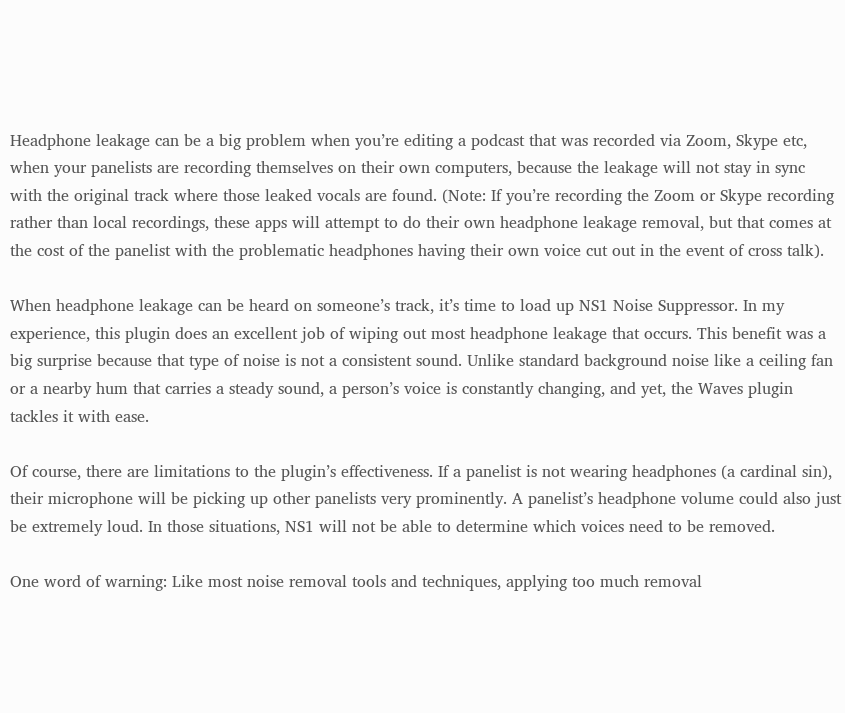Headphone leakage can be a big problem when you’re editing a podcast that was recorded via Zoom, Skype etc, when your panelists are recording themselves on their own computers, because the leakage will not stay in sync with the original track where those leaked vocals are found. (Note: If you’re recording the Zoom or Skype recording rather than local recordings, these apps will attempt to do their own headphone leakage removal, but that comes at the cost of the panelist with the problematic headphones having their own voice cut out in the event of cross talk).

When headphone leakage can be heard on someone’s track, it’s time to load up NS1 Noise Suppressor. In my experience, this plugin does an excellent job of wiping out most headphone leakage that occurs. This benefit was a big surprise because that type of noise is not a consistent sound. Unlike standard background noise like a ceiling fan or a nearby hum that carries a steady sound, a person’s voice is constantly changing, and yet, the Waves plugin tackles it with ease.

Of course, there are limitations to the plugin’s effectiveness. If a panelist is not wearing headphones (a cardinal sin), their microphone will be picking up other panelists very prominently. A panelist’s headphone volume could also just be extremely loud. In those situations, NS1 will not be able to determine which voices need to be removed.

One word of warning: Like most noise removal tools and techniques, applying too much removal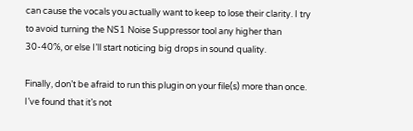can cause the vocals you actually want to keep to lose their clarity. I try to avoid turning the NS1 Noise Suppressor tool any higher than 30-40%, or else I’ll start noticing big drops in sound quality.

Finally, don’t be afraid to run this plugin on your file(s) more than once. I’ve found that it’s not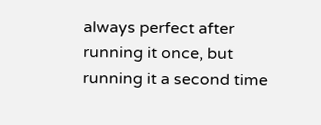always perfect after running it once, but running it a second time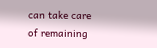can take care of remaining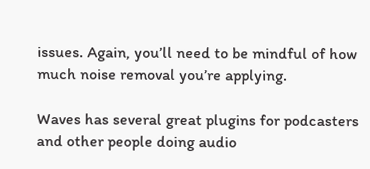issues. Again, you’ll need to be mindful of how much noise removal you’re applying.

Waves has several great plugins for podcasters and other people doing audio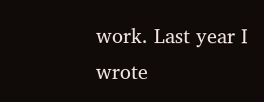work. Last year I wrote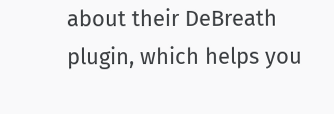about their DeBreath plugin, which helps you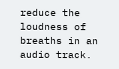reduce the loudness of breaths in an audio track.